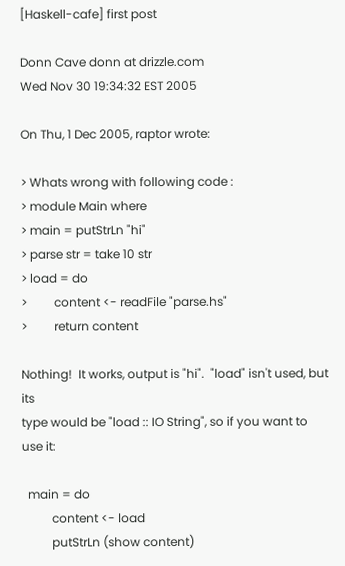[Haskell-cafe] first post

Donn Cave donn at drizzle.com
Wed Nov 30 19:34:32 EST 2005

On Thu, 1 Dec 2005, raptor wrote:

> Whats wrong with following code :
> module Main where
> main = putStrLn "hi"
> parse str = take 10 str
> load = do
>         content <- readFile "parse.hs"
>         return content

Nothing!  It works, output is "hi".  "load" isn't used, but its
type would be "load :: IO String", so if you want to use it:

  main = do
          content <- load
          putStrLn (show content)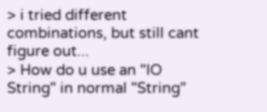> i tried different combinations, but still cant figure out...
> How do u use an "IO String" in normal "String"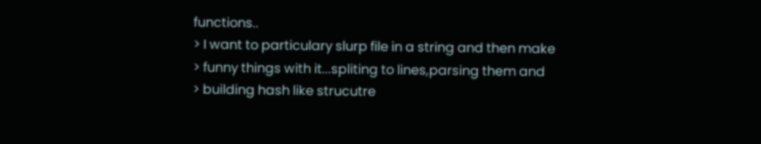functions..
> I want to particulary slurp file in a string and then make
> funny things with it...spliting to lines,parsing them and
> building hash like strucutre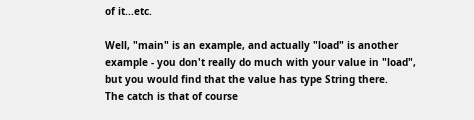of it...etc.

Well, "main" is an example, and actually "load" is another
example - you don't really do much with your value in "load",
but you would find that the value has type String there.
The catch is that of course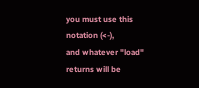you must use this notation (<-),
and whatever "load" returns will be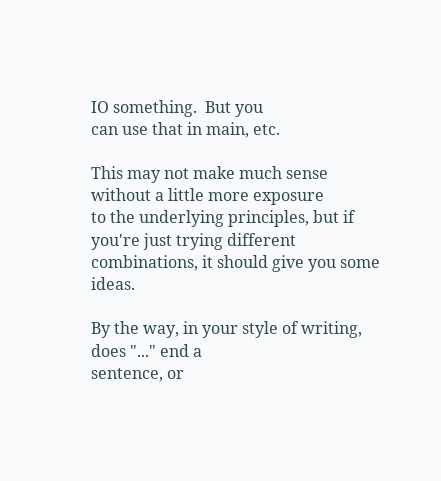IO something.  But you
can use that in main, etc.

This may not make much sense without a little more exposure
to the underlying principles, but if you're just trying different
combinations, it should give you some ideas.

By the way, in your style of writing, does "..." end a
sentence, or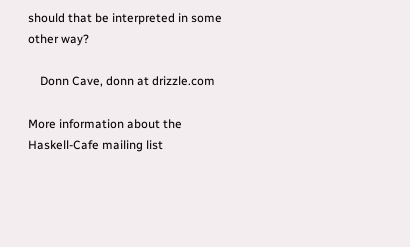should that be interpreted in some other way?

    Donn Cave, donn at drizzle.com

More information about the Haskell-Cafe mailing list